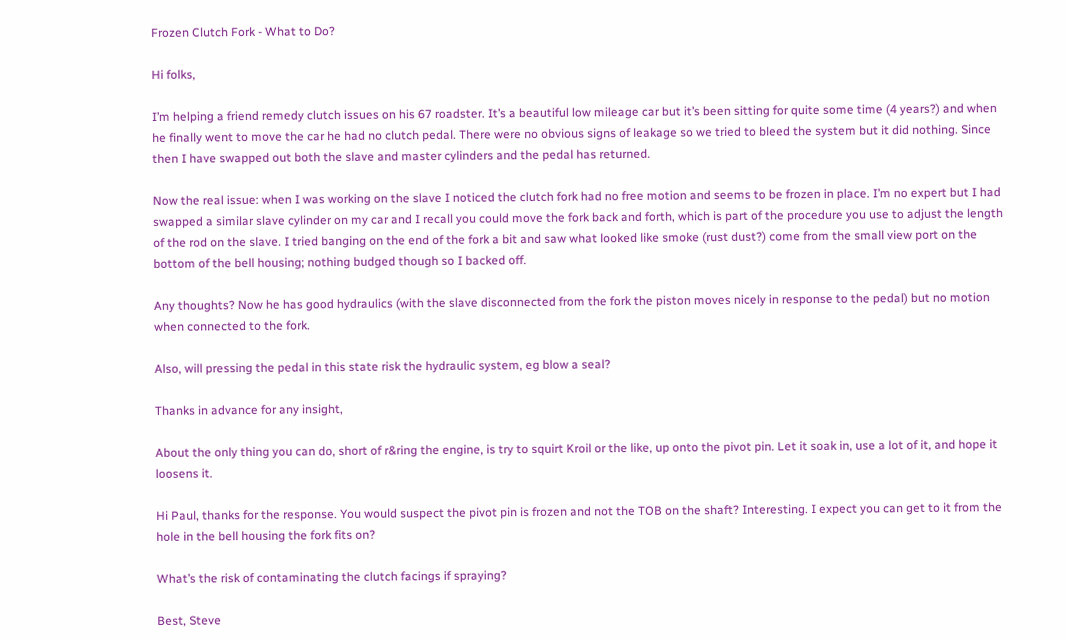Frozen Clutch Fork - What to Do?

Hi folks,

I’m helping a friend remedy clutch issues on his 67 roadster. It’s a beautiful low mileage car but it’s been sitting for quite some time (4 years?) and when he finally went to move the car he had no clutch pedal. There were no obvious signs of leakage so we tried to bleed the system but it did nothing. Since then I have swapped out both the slave and master cylinders and the pedal has returned.

Now the real issue: when I was working on the slave I noticed the clutch fork had no free motion and seems to be frozen in place. I’m no expert but I had swapped a similar slave cylinder on my car and I recall you could move the fork back and forth, which is part of the procedure you use to adjust the length of the rod on the slave. I tried banging on the end of the fork a bit and saw what looked like smoke (rust dust?) come from the small view port on the bottom of the bell housing; nothing budged though so I backed off.

Any thoughts? Now he has good hydraulics (with the slave disconnected from the fork the piston moves nicely in response to the pedal) but no motion when connected to the fork.

Also, will pressing the pedal in this state risk the hydraulic system, eg blow a seal?

Thanks in advance for any insight,

About the only thing you can do, short of r&ring the engine, is try to squirt Kroil or the like, up onto the pivot pin. Let it soak in, use a lot of it, and hope it loosens it.

Hi Paul, thanks for the response. You would suspect the pivot pin is frozen and not the TOB on the shaft? Interesting. I expect you can get to it from the hole in the bell housing the fork fits on?

What’s the risk of contaminating the clutch facings if spraying?

Best, Steve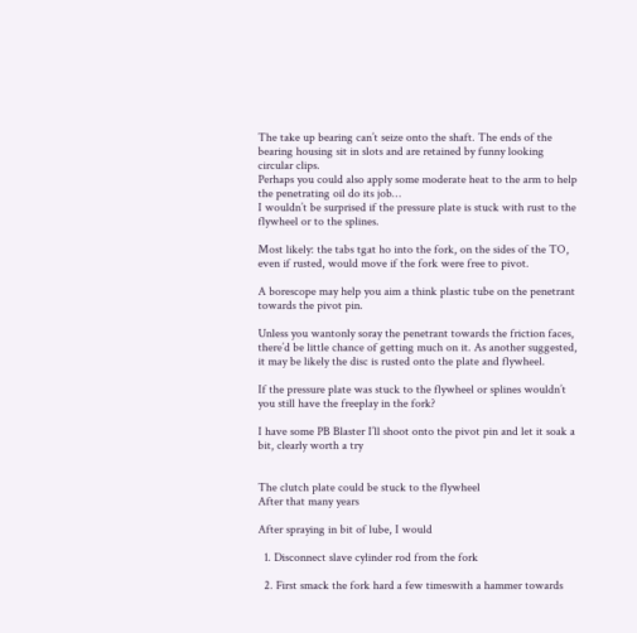The take up bearing can’t seize onto the shaft. The ends of the bearing housing sit in slots and are retained by funny looking circular clips.
Perhaps you could also apply some moderate heat to the arm to help the penetrating oil do its job…
I wouldn’t be surprised if the pressure plate is stuck with rust to the flywheel or to the splines.

Most likely: the tabs tgat ho into the fork, on the sides of the TO, even if rusted, would move if the fork were free to pivot.

A borescope may help you aim a think plastic tube on the penetrant towards the pivot pin.

Unless you wantonly soray the penetrant towards the friction faces, there’d be little chance of getting much on it. As another suggested, it may be likely the disc is rusted onto the plate and flywheel.

If the pressure plate was stuck to the flywheel or splines wouldn’t you still have the freeplay in the fork?

I have some PB Blaster I’ll shoot onto the pivot pin and let it soak a bit, clearly worth a try


The clutch plate could be stuck to the flywheel
After that many years

After spraying in bit of lube, I would

  1. Disconnect slave cylinder rod from the fork

  2. First smack the fork hard a few timeswith a hammer towards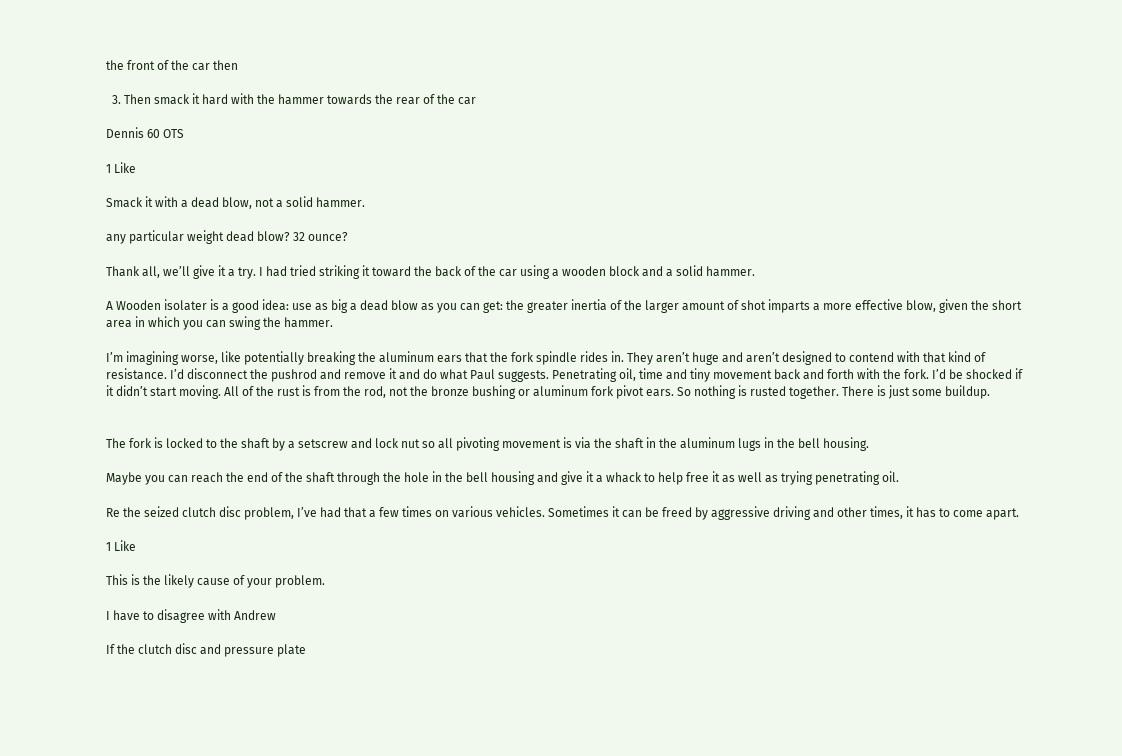the front of the car then

  3. Then smack it hard with the hammer towards the rear of the car

Dennis 60 OTS

1 Like

Smack it with a dead blow, not a solid hammer.

any particular weight dead blow? 32 ounce?

Thank all, we’ll give it a try. I had tried striking it toward the back of the car using a wooden block and a solid hammer.

A Wooden isolater is a good idea: use as big a dead blow as you can get: the greater inertia of the larger amount of shot imparts a more effective blow, given the short area in which you can swing the hammer.

I’m imagining worse, like potentially breaking the aluminum ears that the fork spindle rides in. They aren’t huge and aren’t designed to contend with that kind of resistance. I’d disconnect the pushrod and remove it and do what Paul suggests. Penetrating oil, time and tiny movement back and forth with the fork. I’d be shocked if it didn’t start moving. All of the rust is from the rod, not the bronze bushing or aluminum fork pivot ears. So nothing is rusted together. There is just some buildup.


The fork is locked to the shaft by a setscrew and lock nut so all pivoting movement is via the shaft in the aluminum lugs in the bell housing.

Maybe you can reach the end of the shaft through the hole in the bell housing and give it a whack to help free it as well as trying penetrating oil.

Re the seized clutch disc problem, I’ve had that a few times on various vehicles. Sometimes it can be freed by aggressive driving and other times, it has to come apart.

1 Like

This is the likely cause of your problem.

I have to disagree with Andrew

If the clutch disc and pressure plate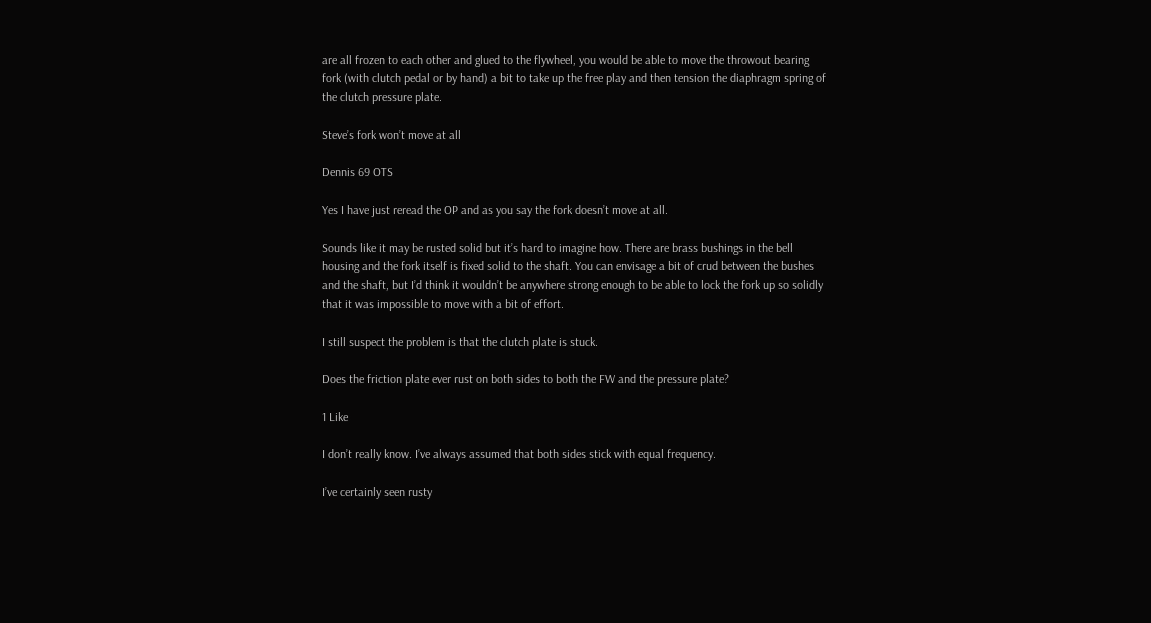are all frozen to each other and glued to the flywheel, you would be able to move the throwout bearing fork (with clutch pedal or by hand) a bit to take up the free play and then tension the diaphragm spring of the clutch pressure plate.

Steve’s fork won’t move at all

Dennis 69 OTS

Yes I have just reread the OP and as you say the fork doesn’t move at all.

Sounds like it may be rusted solid but it’s hard to imagine how. There are brass bushings in the bell housing and the fork itself is fixed solid to the shaft. You can envisage a bit of crud between the bushes and the shaft, but I’d think it wouldn’t be anywhere strong enough to be able to lock the fork up so solidly that it was impossible to move with a bit of effort.

I still suspect the problem is that the clutch plate is stuck.

Does the friction plate ever rust on both sides to both the FW and the pressure plate?

1 Like

I don’t really know. I’ve always assumed that both sides stick with equal frequency.

I’ve certainly seen rusty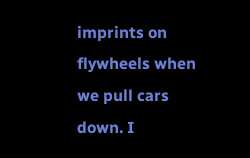imprints on flywheels when we pull cars down. I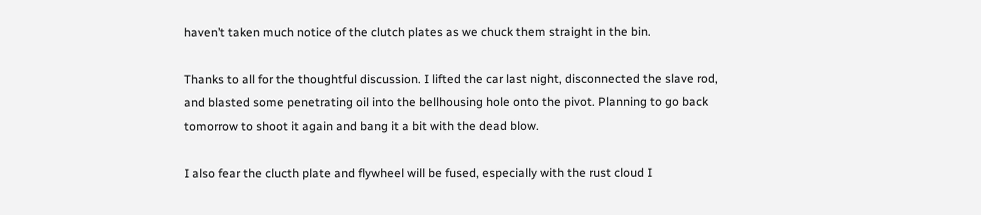haven’t taken much notice of the clutch plates as we chuck them straight in the bin.

Thanks to all for the thoughtful discussion. I lifted the car last night, disconnected the slave rod, and blasted some penetrating oil into the bellhousing hole onto the pivot. Planning to go back tomorrow to shoot it again and bang it a bit with the dead blow.

I also fear the clucth plate and flywheel will be fused, especially with the rust cloud I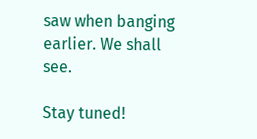saw when banging earlier. We shall see.

Stay tuned!